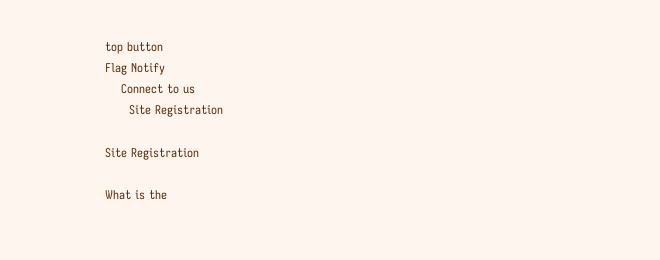top button
Flag Notify
    Connect to us
      Site Registration

Site Registration

What is the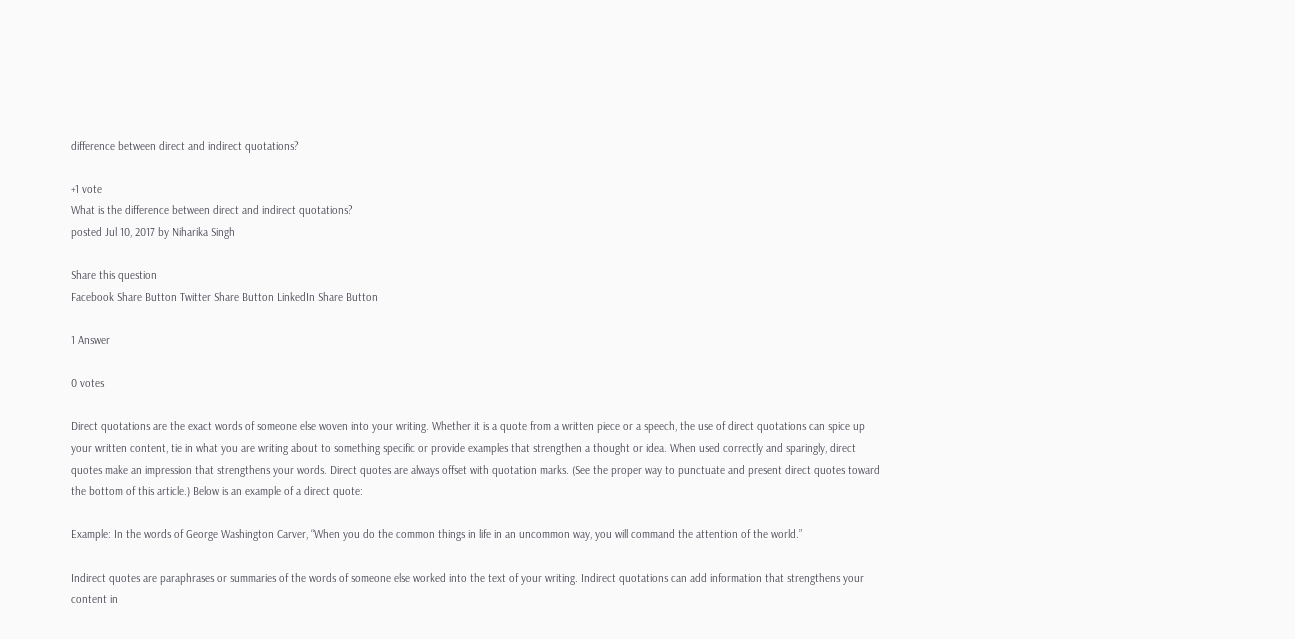difference between direct and indirect quotations?

+1 vote
What is the difference between direct and indirect quotations?
posted Jul 10, 2017 by Niharika Singh

Share this question
Facebook Share Button Twitter Share Button LinkedIn Share Button

1 Answer

0 votes

Direct quotations are the exact words of someone else woven into your writing. Whether it is a quote from a written piece or a speech, the use of direct quotations can spice up your written content, tie in what you are writing about to something specific or provide examples that strengthen a thought or idea. When used correctly and sparingly, direct quotes make an impression that strengthens your words. Direct quotes are always offset with quotation marks. (See the proper way to punctuate and present direct quotes toward the bottom of this article.) Below is an example of a direct quote:

Example: In the words of George Washington Carver, “When you do the common things in life in an uncommon way, you will command the attention of the world.”

Indirect quotes are paraphrases or summaries of the words of someone else worked into the text of your writing. Indirect quotations can add information that strengthens your content in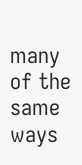many of the same ways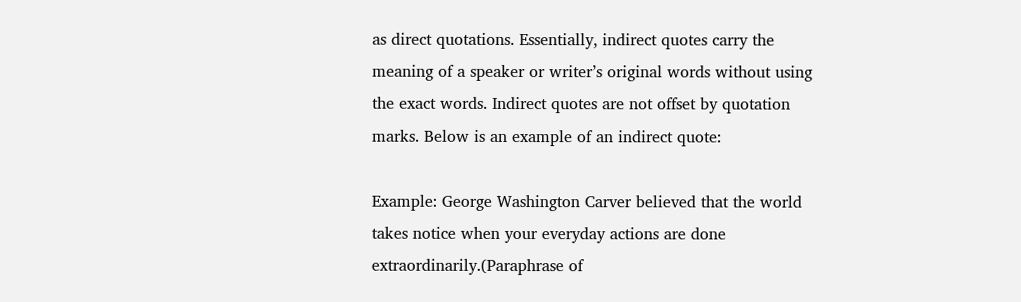as direct quotations. Essentially, indirect quotes carry the meaning of a speaker or writer’s original words without using the exact words. Indirect quotes are not offset by quotation marks. Below is an example of an indirect quote:

Example: George Washington Carver believed that the world takes notice when your everyday actions are done extraordinarily.(Paraphrase of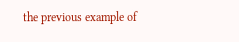the previous example of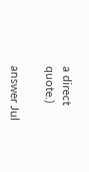a direct quote.)

answer Jul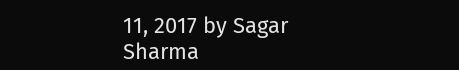11, 2017 by Sagar Sharma